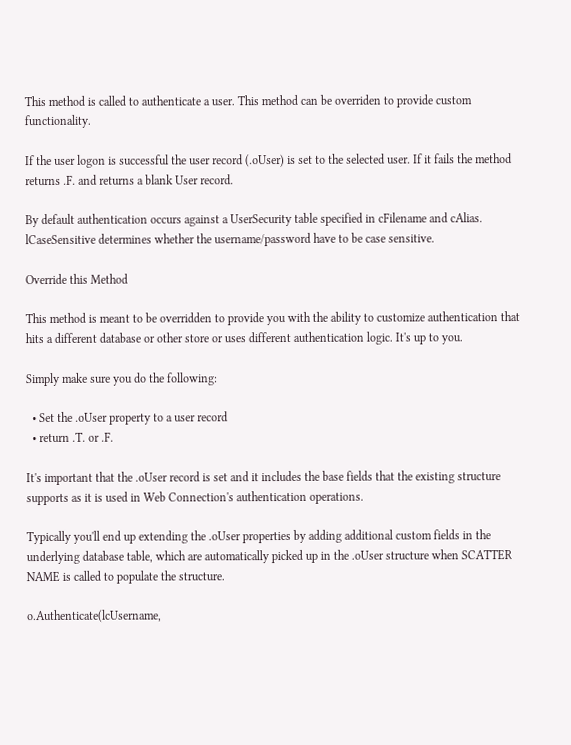This method is called to authenticate a user. This method can be overriden to provide custom functionality.

If the user logon is successful the user record (.oUser) is set to the selected user. If it fails the method returns .F. and returns a blank User record.

By default authentication occurs against a UserSecurity table specified in cFilename and cAlias. lCaseSensitive determines whether the username/password have to be case sensitive.

Override this Method

This method is meant to be overridden to provide you with the ability to customize authentication that hits a different database or other store or uses different authentication logic. It's up to you.

Simply make sure you do the following:

  • Set the .oUser property to a user record
  • return .T. or .F.

It's important that the .oUser record is set and it includes the base fields that the existing structure supports as it is used in Web Connection's authentication operations.

Typically you'll end up extending the .oUser properties by adding additional custom fields in the underlying database table, which are automatically picked up in the .oUser structure when SCATTER NAME is called to populate the structure.

o.Authenticate(lcUsername,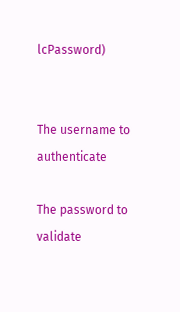lcPassword)


The username to authenticate

The password to validate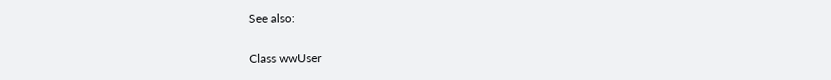See also:

Class wwUser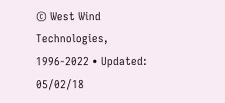© West Wind Technologies, 1996-2022 • Updated: 05/02/18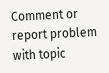Comment or report problem with topic